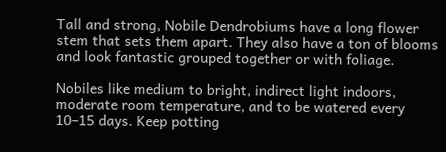Tall and strong, Nobile Dendrobiums have a long flower stem that sets them apart. They also have a ton of blooms and look fantastic grouped together or with foliage.

Nobiles like medium to bright, indirect light indoors, moderate room temperature, and to be watered every 10–15 days. Keep potting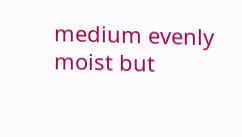medium evenly moist but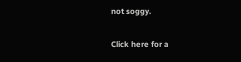not soggy.

Click here for a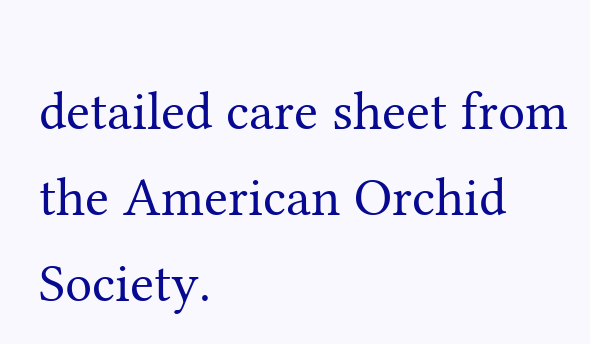detailed care sheet from the American Orchid Society.